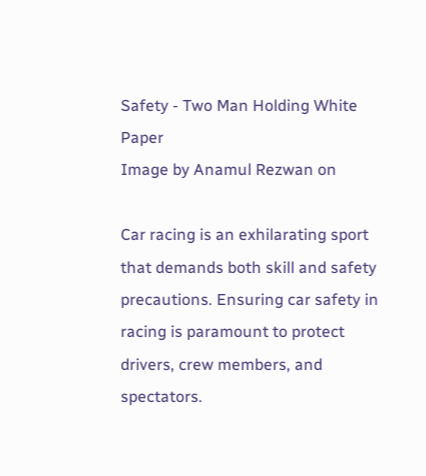Safety - Two Man Holding White Paper
Image by Anamul Rezwan on

Car racing is an exhilarating sport that demands both skill and safety precautions. Ensuring car safety in racing is paramount to protect drivers, crew members, and spectators.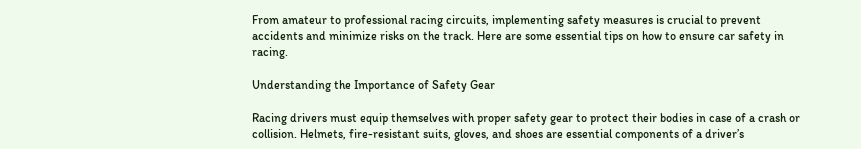From amateur to professional racing circuits, implementing safety measures is crucial to prevent accidents and minimize risks on the track. Here are some essential tips on how to ensure car safety in racing.

Understanding the Importance of Safety Gear

Racing drivers must equip themselves with proper safety gear to protect their bodies in case of a crash or collision. Helmets, fire-resistant suits, gloves, and shoes are essential components of a driver’s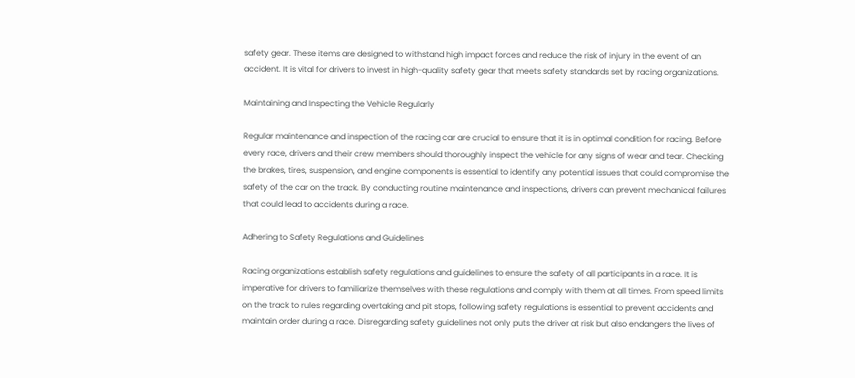safety gear. These items are designed to withstand high impact forces and reduce the risk of injury in the event of an accident. It is vital for drivers to invest in high-quality safety gear that meets safety standards set by racing organizations.

Maintaining and Inspecting the Vehicle Regularly

Regular maintenance and inspection of the racing car are crucial to ensure that it is in optimal condition for racing. Before every race, drivers and their crew members should thoroughly inspect the vehicle for any signs of wear and tear. Checking the brakes, tires, suspension, and engine components is essential to identify any potential issues that could compromise the safety of the car on the track. By conducting routine maintenance and inspections, drivers can prevent mechanical failures that could lead to accidents during a race.

Adhering to Safety Regulations and Guidelines

Racing organizations establish safety regulations and guidelines to ensure the safety of all participants in a race. It is imperative for drivers to familiarize themselves with these regulations and comply with them at all times. From speed limits on the track to rules regarding overtaking and pit stops, following safety regulations is essential to prevent accidents and maintain order during a race. Disregarding safety guidelines not only puts the driver at risk but also endangers the lives of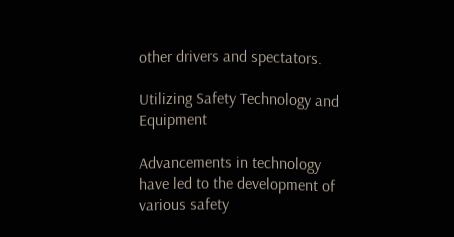other drivers and spectators.

Utilizing Safety Technology and Equipment

Advancements in technology have led to the development of various safety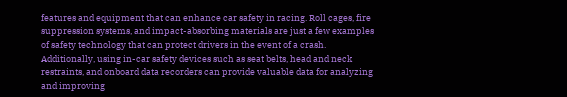features and equipment that can enhance car safety in racing. Roll cages, fire suppression systems, and impact-absorbing materials are just a few examples of safety technology that can protect drivers in the event of a crash. Additionally, using in-car safety devices such as seat belts, head and neck restraints, and onboard data recorders can provide valuable data for analyzing and improving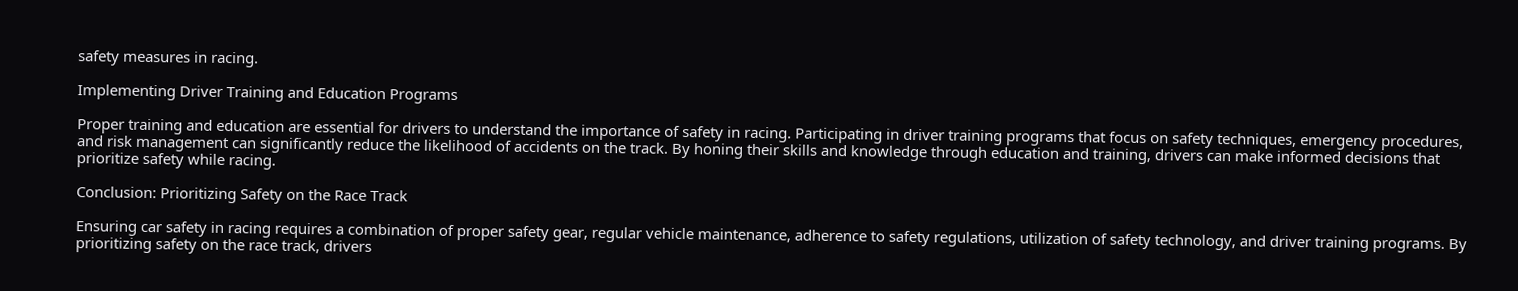safety measures in racing.

Implementing Driver Training and Education Programs

Proper training and education are essential for drivers to understand the importance of safety in racing. Participating in driver training programs that focus on safety techniques, emergency procedures, and risk management can significantly reduce the likelihood of accidents on the track. By honing their skills and knowledge through education and training, drivers can make informed decisions that prioritize safety while racing.

Conclusion: Prioritizing Safety on the Race Track

Ensuring car safety in racing requires a combination of proper safety gear, regular vehicle maintenance, adherence to safety regulations, utilization of safety technology, and driver training programs. By prioritizing safety on the race track, drivers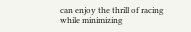can enjoy the thrill of racing while minimizing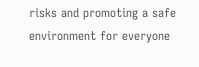risks and promoting a safe environment for everyone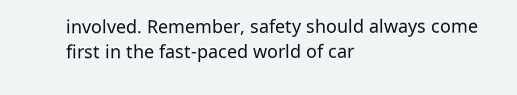involved. Remember, safety should always come first in the fast-paced world of car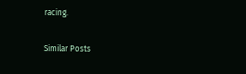racing.

Similar Posts